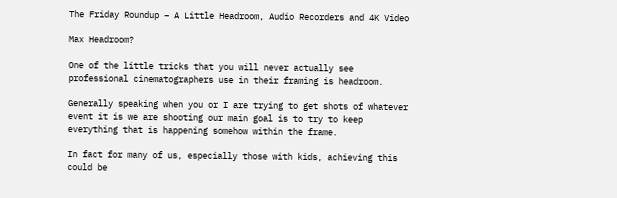The Friday Roundup – A Little Headroom, Audio Recorders and 4K Video

Max Headroom?

One of the little tricks that you will never actually see professional cinematographers use in their framing is headroom.

Generally speaking when you or I are trying to get shots of whatever event it is we are shooting our main goal is to try to keep everything that is happening somehow within the frame.

In fact for many of us, especially those with kids, achieving this could be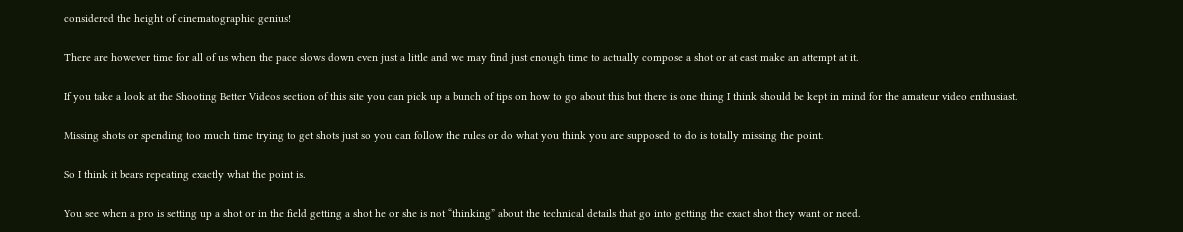considered the height of cinematographic genius!

There are however time for all of us when the pace slows down even just a little and we may find just enough time to actually compose a shot or at east make an attempt at it.

If you take a look at the Shooting Better Videos section of this site you can pick up a bunch of tips on how to go about this but there is one thing I think should be kept in mind for the amateur video enthusiast.

Missing shots or spending too much time trying to get shots just so you can follow the rules or do what you think you are supposed to do is totally missing the point.

So I think it bears repeating exactly what the point is.

You see when a pro is setting up a shot or in the field getting a shot he or she is not “thinking” about the technical details that go into getting the exact shot they want or need.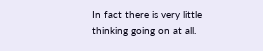In fact there is very little thinking going on at all.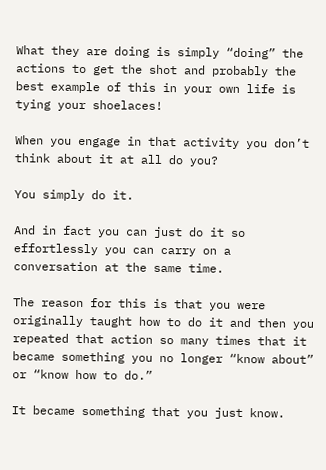What they are doing is simply “doing” the actions to get the shot and probably the best example of this in your own life is tying your shoelaces!

When you engage in that activity you don’t think about it at all do you?

You simply do it.

And in fact you can just do it so effortlessly you can carry on a conversation at the same time.

The reason for this is that you were originally taught how to do it and then you repeated that action so many times that it became something you no longer “know about” or “know how to do.”

It became something that you just know.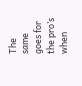The same goes for the pro’s when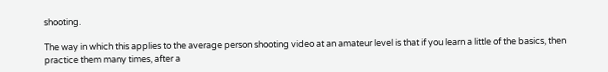shooting.

The way in which this applies to the average person shooting video at an amateur level is that if you learn a little of the basics, then practice them many times, after a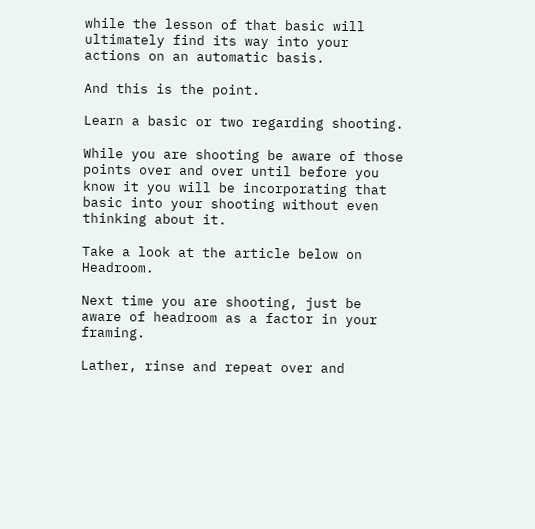while the lesson of that basic will ultimately find its way into your actions on an automatic basis.

And this is the point.

Learn a basic or two regarding shooting.

While you are shooting be aware of those points over and over until before you know it you will be incorporating that basic into your shooting without even thinking about it.

Take a look at the article below on Headroom.

Next time you are shooting, just be aware of headroom as a factor in your framing.

Lather, rinse and repeat over and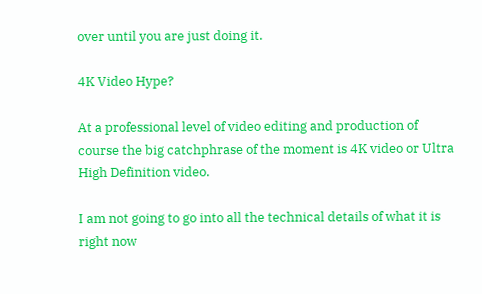over until you are just doing it.

4K Video Hype?

At a professional level of video editing and production of course the big catchphrase of the moment is 4K video or Ultra High Definition video.

I am not going to go into all the technical details of what it is right now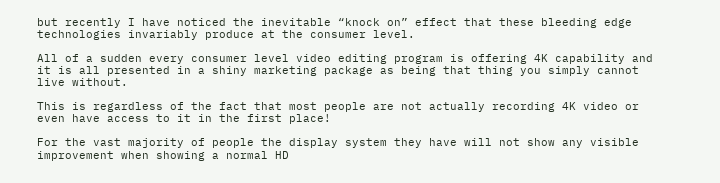but recently I have noticed the inevitable “knock on” effect that these bleeding edge technologies invariably produce at the consumer level.

All of a sudden every consumer level video editing program is offering 4K capability and it is all presented in a shiny marketing package as being that thing you simply cannot live without.

This is regardless of the fact that most people are not actually recording 4K video or even have access to it in the first place!

For the vast majority of people the display system they have will not show any visible improvement when showing a normal HD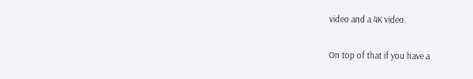video and a 4K video.

On top of that if you have a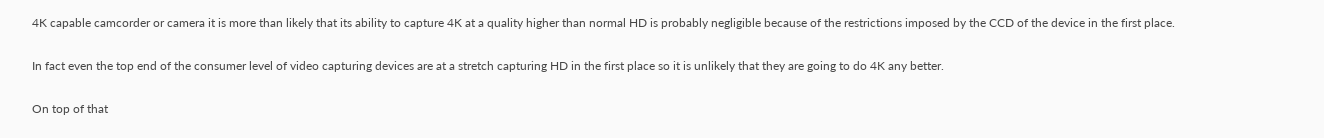4K capable camcorder or camera it is more than likely that its ability to capture 4K at a quality higher than normal HD is probably negligible because of the restrictions imposed by the CCD of the device in the first place.

In fact even the top end of the consumer level of video capturing devices are at a stretch capturing HD in the first place so it is unlikely that they are going to do 4K any better.

On top of that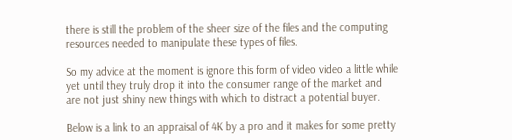there is still the problem of the sheer size of the files and the computing resources needed to manipulate these types of files.

So my advice at the moment is ignore this form of video video a little while yet until they truly drop it into the consumer range of the market and are not just shiny new things with which to distract a potential buyer.

Below is a link to an appraisal of 4K by a pro and it makes for some pretty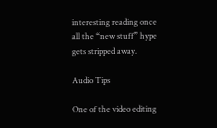interesting reading once all the “new stuff” hype gets stripped away.

Audio Tips

One of the video editing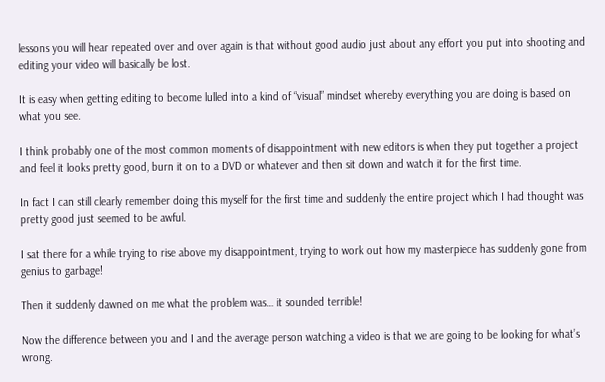lessons you will hear repeated over and over again is that without good audio just about any effort you put into shooting and editing your video will basically be lost.

It is easy when getting editing to become lulled into a kind of “visual” mindset whereby everything you are doing is based on what you see.

I think probably one of the most common moments of disappointment with new editors is when they put together a project and feel it looks pretty good, burn it on to a DVD or whatever and then sit down and watch it for the first time.

In fact I can still clearly remember doing this myself for the first time and suddenly the entire project which I had thought was pretty good just seemed to be awful.

I sat there for a while trying to rise above my disappointment, trying to work out how my masterpiece has suddenly gone from genius to garbage!

Then it suddenly dawned on me what the problem was… it sounded terrible!

Now the difference between you and I and the average person watching a video is that we are going to be looking for what’s wrong.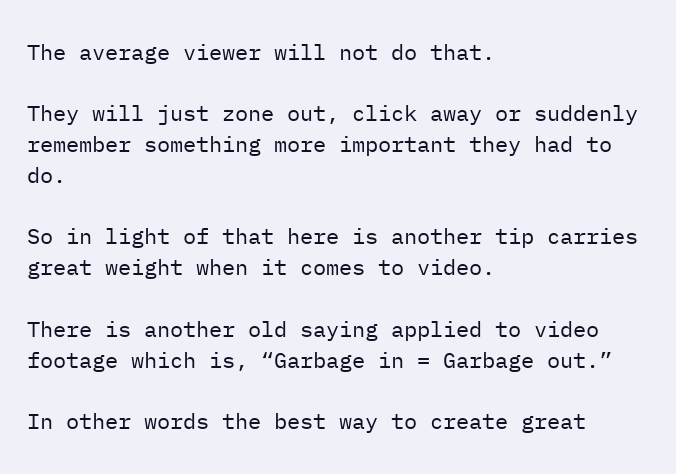The average viewer will not do that.

They will just zone out, click away or suddenly remember something more important they had to do.

So in light of that here is another tip carries great weight when it comes to video.

There is another old saying applied to video footage which is, “Garbage in = Garbage out.”

In other words the best way to create great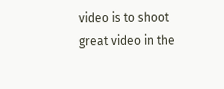video is to shoot great video in the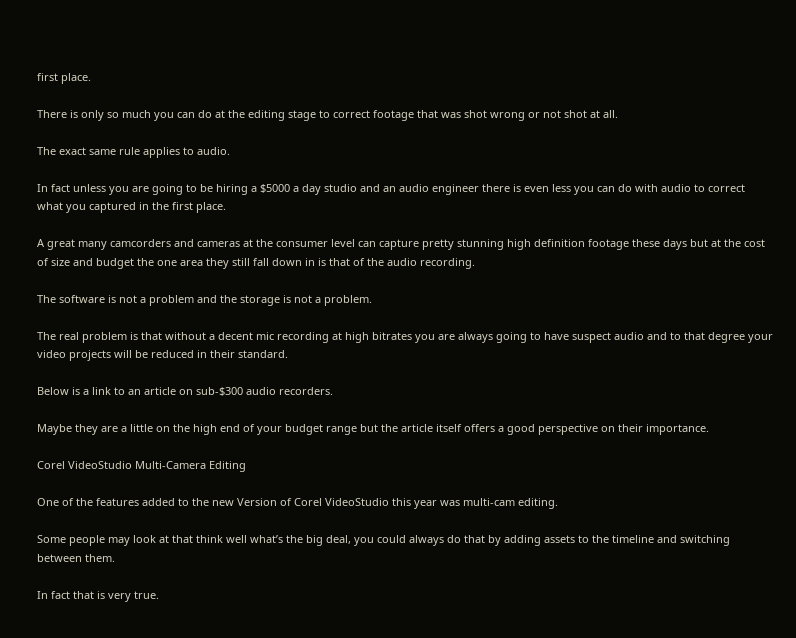first place.

There is only so much you can do at the editing stage to correct footage that was shot wrong or not shot at all.

The exact same rule applies to audio.

In fact unless you are going to be hiring a $5000 a day studio and an audio engineer there is even less you can do with audio to correct what you captured in the first place.

A great many camcorders and cameras at the consumer level can capture pretty stunning high definition footage these days but at the cost of size and budget the one area they still fall down in is that of the audio recording.

The software is not a problem and the storage is not a problem.

The real problem is that without a decent mic recording at high bitrates you are always going to have suspect audio and to that degree your video projects will be reduced in their standard.

Below is a link to an article on sub-$300 audio recorders.

Maybe they are a little on the high end of your budget range but the article itself offers a good perspective on their importance.

Corel VideoStudio Multi-Camera Editing

One of the features added to the new Version of Corel VideoStudio this year was multi-cam editing.

Some people may look at that think well what’s the big deal, you could always do that by adding assets to the timeline and switching between them.

In fact that is very true.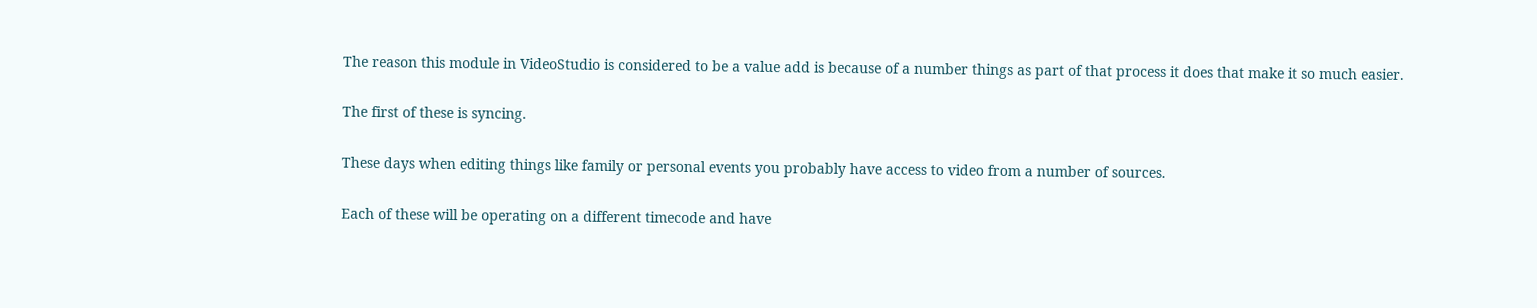The reason this module in VideoStudio is considered to be a value add is because of a number things as part of that process it does that make it so much easier.

The first of these is syncing.

These days when editing things like family or personal events you probably have access to video from a number of sources.

Each of these will be operating on a different timecode and have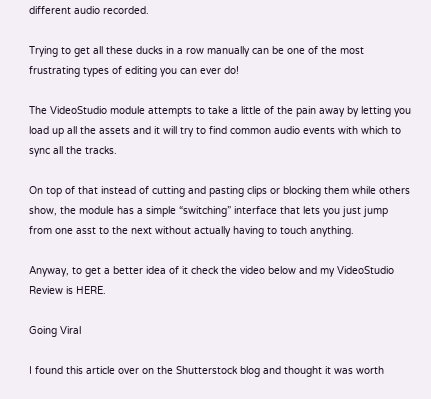different audio recorded.

Trying to get all these ducks in a row manually can be one of the most frustrating types of editing you can ever do!

The VideoStudio module attempts to take a little of the pain away by letting you load up all the assets and it will try to find common audio events with which to sync all the tracks.

On top of that instead of cutting and pasting clips or blocking them while others show, the module has a simple “switching” interface that lets you just jump from one asst to the next without actually having to touch anything.

Anyway, to get a better idea of it check the video below and my VideoStudio Review is HERE.

Going Viral

I found this article over on the Shutterstock blog and thought it was worth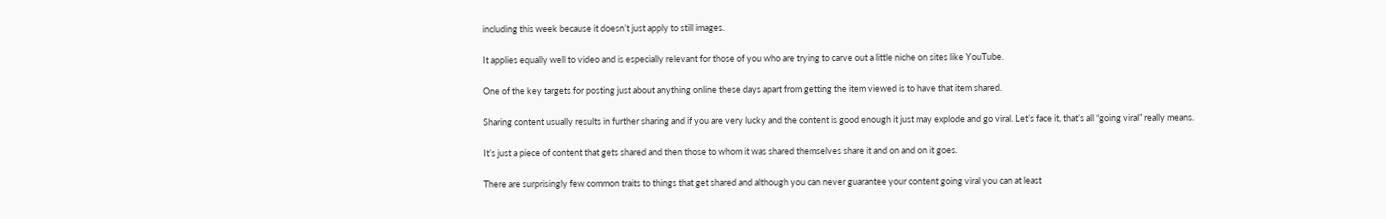including this week because it doesn’t just apply to still images.

It applies equally well to video and is especially relevant for those of you who are trying to carve out a little niche on sites like YouTube.

One of the key targets for posting just about anything online these days apart from getting the item viewed is to have that item shared.

Sharing content usually results in further sharing and if you are very lucky and the content is good enough it just may explode and go viral. Let’s face it, that’s all “going viral” really means.

It’s just a piece of content that gets shared and then those to whom it was shared themselves share it and on and on it goes.

There are surprisingly few common traits to things that get shared and although you can never guarantee your content going viral you can at least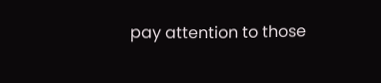pay attention to those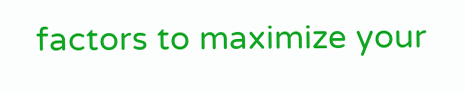factors to maximize your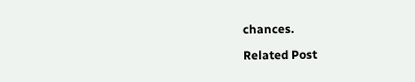chances.

Related Post